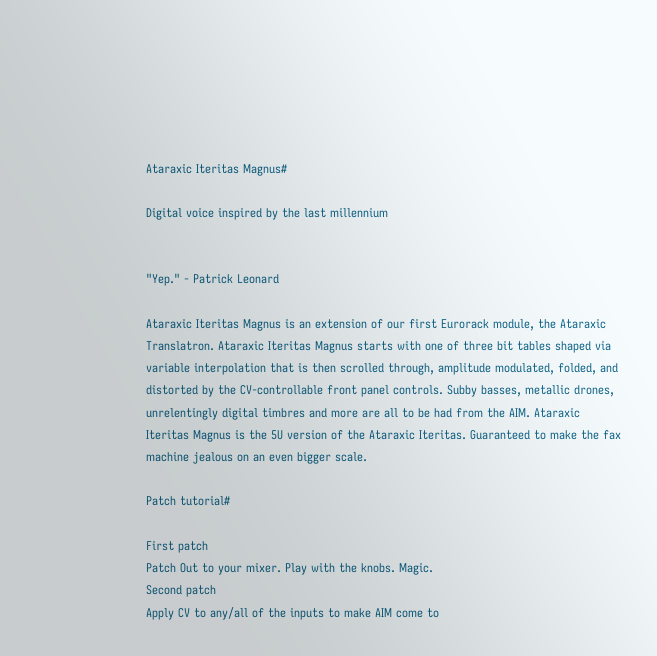Ataraxic Iteritas Magnus#

Digital voice inspired by the last millennium


"Yep." - Patrick Leonard

Ataraxic Iteritas Magnus is an extension of our first Eurorack module, the Ataraxic Translatron. Ataraxic Iteritas Magnus starts with one of three bit tables shaped via variable interpolation that is then scrolled through, amplitude modulated, folded, and distorted by the CV-controllable front panel controls. Subby basses, metallic drones, unrelentingly digital timbres and more are all to be had from the AIM. Ataraxic Iteritas Magnus is the 5U version of the Ataraxic Iteritas. Guaranteed to make the fax machine jealous on an even bigger scale.

Patch tutorial#

First patch
Patch Out to your mixer. Play with the knobs. Magic.
Second patch
Apply CV to any/all of the inputs to make AIM come to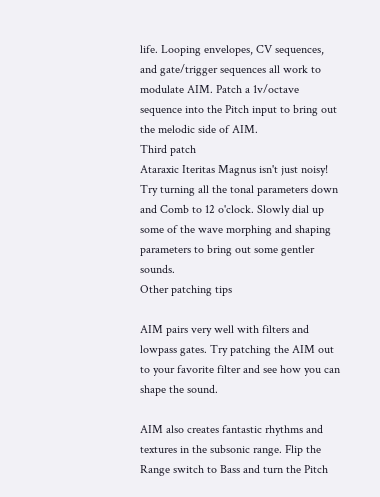life. Looping envelopes, CV sequences, and gate/trigger sequences all work to modulate AIM. Patch a 1v/octave sequence into the Pitch input to bring out the melodic side of AIM.
Third patch
Ataraxic Iteritas Magnus isn't just noisy! Try turning all the tonal parameters down and Comb to 12 o'clock. Slowly dial up some of the wave morphing and shaping parameters to bring out some gentler sounds.
Other patching tips

AIM pairs very well with filters and lowpass gates. Try patching the AIM out to your favorite filter and see how you can shape the sound.

AIM also creates fantastic rhythms and textures in the subsonic range. Flip the Range switch to Bass and turn the Pitch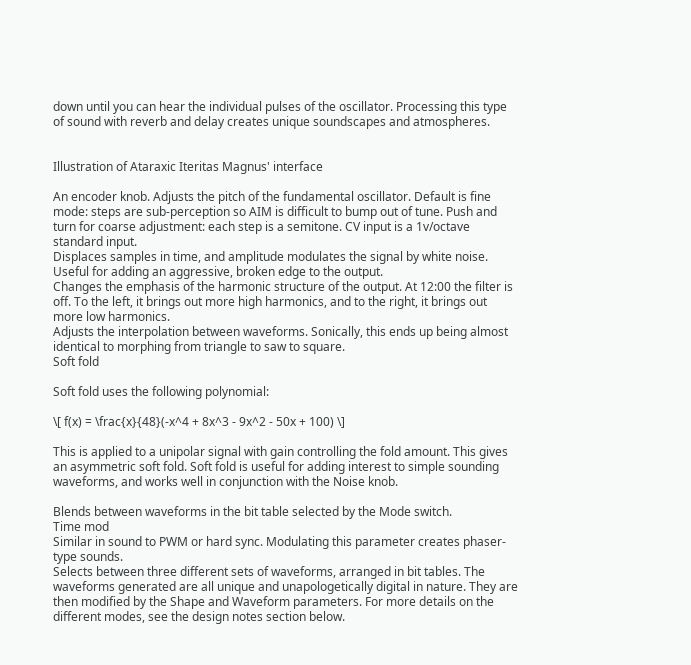down until you can hear the individual pulses of the oscillator. Processing this type of sound with reverb and delay creates unique soundscapes and atmospheres.


Illustration of Ataraxic Iteritas Magnus' interface

An encoder knob. Adjusts the pitch of the fundamental oscillator. Default is fine mode: steps are sub-perception so AIM is difficult to bump out of tune. Push and turn for coarse adjustment: each step is a semitone. CV input is a 1v/octave standard input.
Displaces samples in time, and amplitude modulates the signal by white noise. Useful for adding an aggressive, broken edge to the output.
Changes the emphasis of the harmonic structure of the output. At 12:00 the filter is off. To the left, it brings out more high harmonics, and to the right, it brings out more low harmonics.
Adjusts the interpolation between waveforms. Sonically, this ends up being almost identical to morphing from triangle to saw to square.
Soft fold

Soft fold uses the following polynomial:

\[ f(x) = \frac{x}{48}(-x^4 + 8x^3 - 9x^2 - 50x + 100) \]

This is applied to a unipolar signal with gain controlling the fold amount. This gives an asymmetric soft fold. Soft fold is useful for adding interest to simple sounding waveforms, and works well in conjunction with the Noise knob.

Blends between waveforms in the bit table selected by the Mode switch.
Time mod
Similar in sound to PWM or hard sync. Modulating this parameter creates phaser-type sounds.
Selects between three different sets of waveforms, arranged in bit tables. The waveforms generated are all unique and unapologetically digital in nature. They are then modified by the Shape and Waveform parameters. For more details on the different modes, see the design notes section below.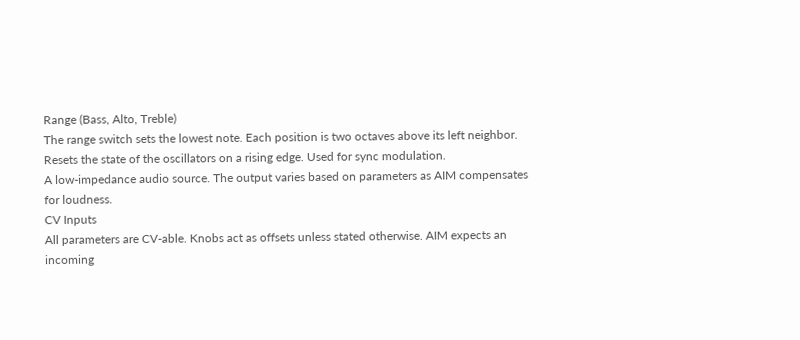Range (Bass, Alto, Treble)
The range switch sets the lowest note. Each position is two octaves above its left neighbor.
Resets the state of the oscillators on a rising edge. Used for sync modulation.
A low-impedance audio source. The output varies based on parameters as AIM compensates for loudness.
CV Inputs
All parameters are CV-able. Knobs act as offsets unless stated otherwise. AIM expects an incoming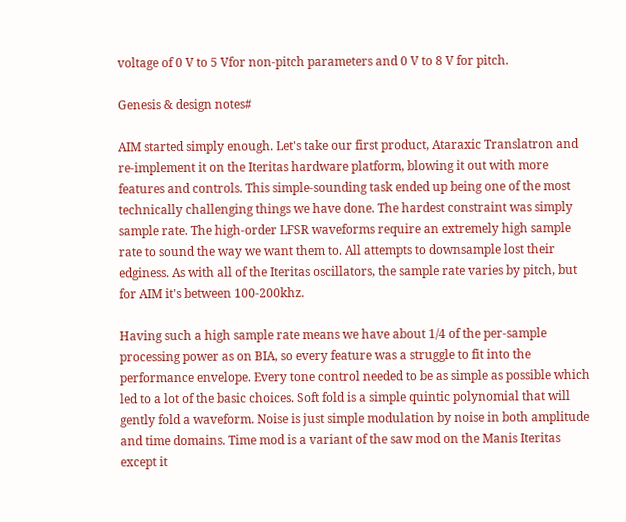voltage of 0 V to 5 Vfor non-pitch parameters and 0 V to 8 V for pitch.

Genesis & design notes#

AIM started simply enough. Let's take our first product, Ataraxic Translatron and re-implement it on the Iteritas hardware platform, blowing it out with more features and controls. This simple-sounding task ended up being one of the most technically challenging things we have done. The hardest constraint was simply sample rate. The high-order LFSR waveforms require an extremely high sample rate to sound the way we want them to. All attempts to downsample lost their edginess. As with all of the Iteritas oscillators, the sample rate varies by pitch, but for AIM it's between 100-200khz.

Having such a high sample rate means we have about 1/4 of the per-sample processing power as on BIA, so every feature was a struggle to fit into the performance envelope. Every tone control needed to be as simple as possible which led to a lot of the basic choices. Soft fold is a simple quintic polynomial that will gently fold a waveform. Noise is just simple modulation by noise in both amplitude and time domains. Time mod is a variant of the saw mod on the Manis Iteritas except it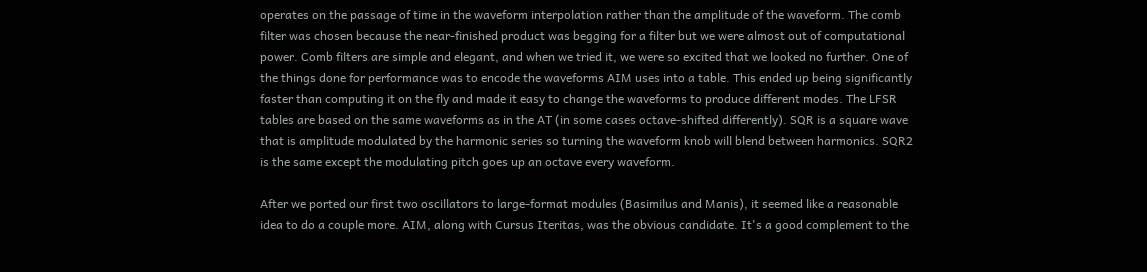operates on the passage of time in the waveform interpolation rather than the amplitude of the waveform. The comb filter was chosen because the near-finished product was begging for a filter but we were almost out of computational power. Comb filters are simple and elegant, and when we tried it, we were so excited that we looked no further. One of the things done for performance was to encode the waveforms AIM uses into a table. This ended up being significantly faster than computing it on the fly and made it easy to change the waveforms to produce different modes. The LFSR tables are based on the same waveforms as in the AT (in some cases octave-shifted differently). SQR is a square wave that is amplitude modulated by the harmonic series so turning the waveform knob will blend between harmonics. SQR2 is the same except the modulating pitch goes up an octave every waveform.

After we ported our first two oscillators to large-format modules (Basimilus and Manis), it seemed like a reasonable idea to do a couple more. AIM, along with Cursus Iteritas, was the obvious candidate. It's a good complement to the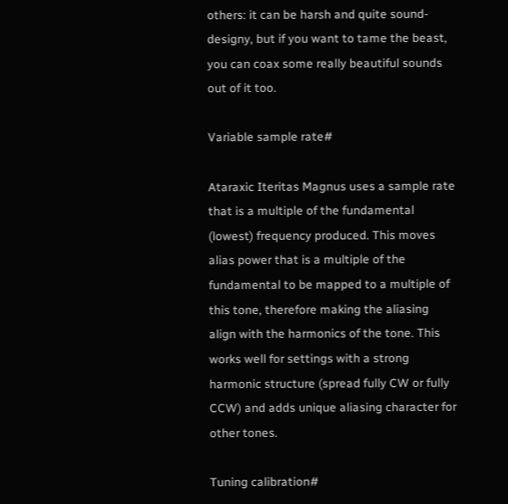others: it can be harsh and quite sound-designy, but if you want to tame the beast, you can coax some really beautiful sounds out of it too.

Variable sample rate#

Ataraxic Iteritas Magnus uses a sample rate that is a multiple of the fundamental (lowest) frequency produced. This moves alias power that is a multiple of the fundamental to be mapped to a multiple of this tone, therefore making the aliasing align with the harmonics of the tone. This works well for settings with a strong harmonic structure (spread fully CW or fully CCW) and adds unique aliasing character for other tones.

Tuning calibration#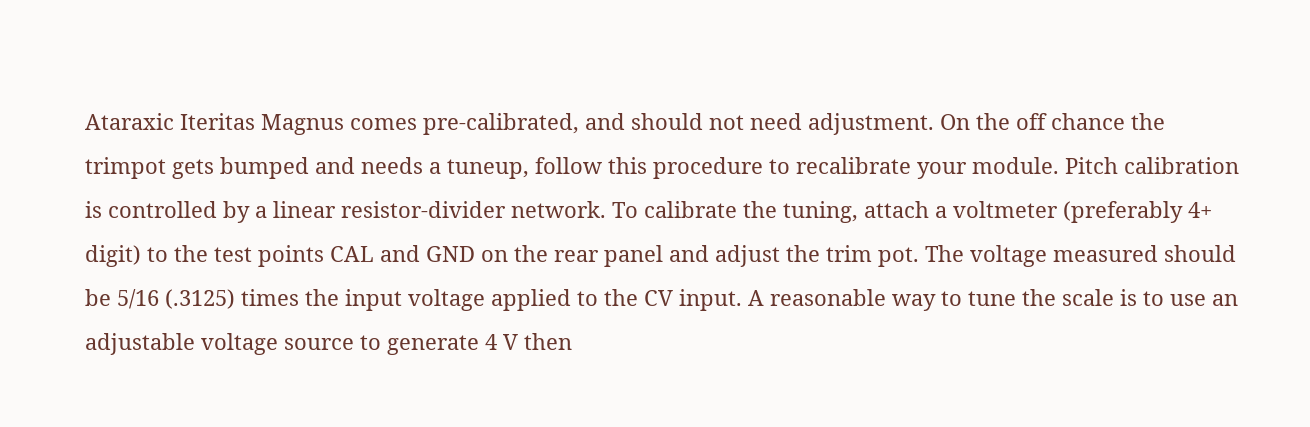Ataraxic Iteritas Magnus comes pre-calibrated, and should not need adjustment. On the off chance the trimpot gets bumped and needs a tuneup, follow this procedure to recalibrate your module. Pitch calibration is controlled by a linear resistor-divider network. To calibrate the tuning, attach a voltmeter (preferably 4+ digit) to the test points CAL and GND on the rear panel and adjust the trim pot. The voltage measured should be 5/16 (.3125) times the input voltage applied to the CV input. A reasonable way to tune the scale is to use an adjustable voltage source to generate 4 V then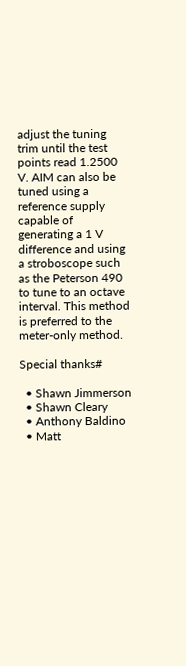adjust the tuning trim until the test points read 1.2500 V. AIM can also be tuned using a reference supply capable of generating a 1 V difference and using a stroboscope such as the Peterson 490 to tune to an octave interval. This method is preferred to the meter-only method.

Special thanks#

  • Shawn Jimmerson
  • Shawn Cleary
  • Anthony Baldino
  • Matt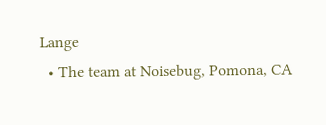Lange
  • The team at Noisebug, Pomona, CA